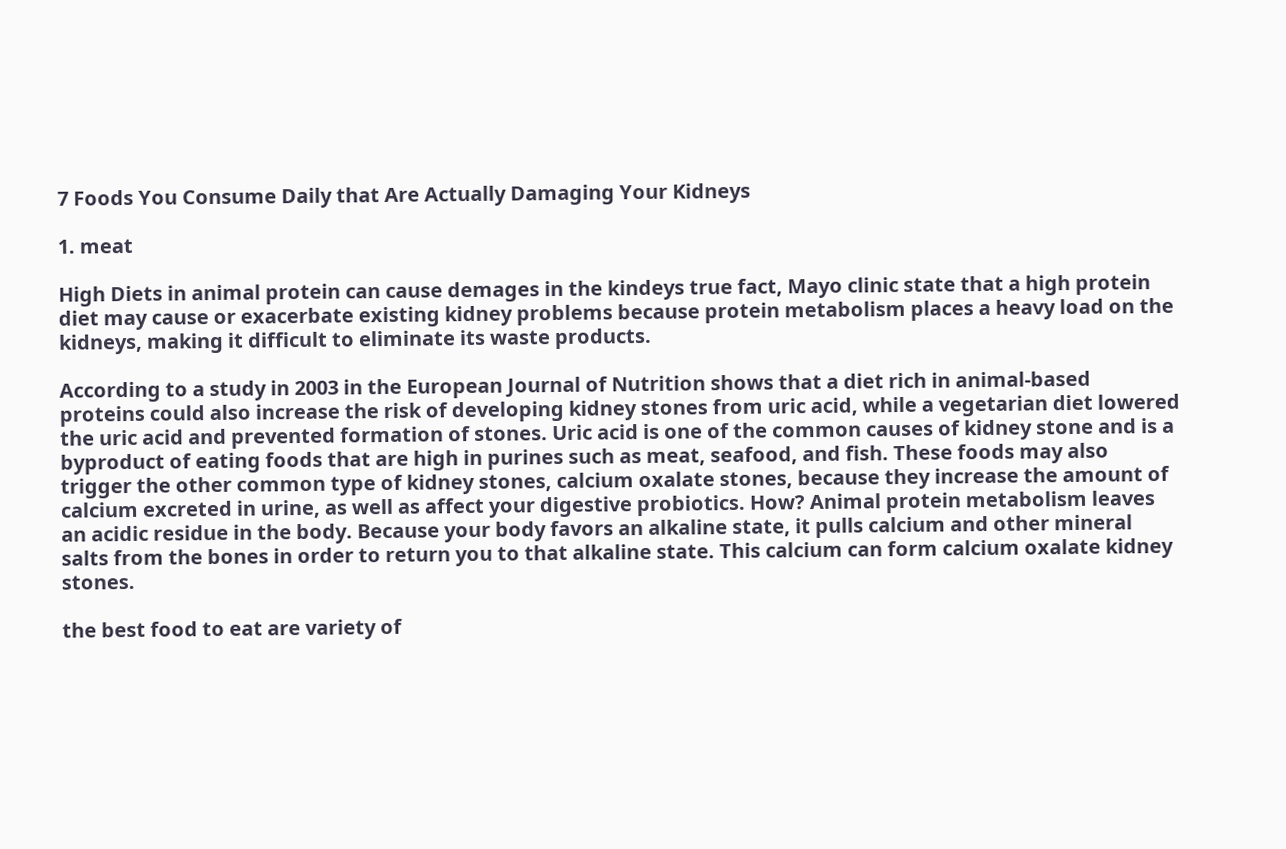7 Foods You Consume Daily that Are Actually Damaging Your Kidneys

1. meat

High Diets in animal protein can cause demages in the kindeys true fact, Mayo clinic state that a high protein diet may cause or exacerbate existing kidney problems because protein metabolism places a heavy load on the kidneys, making it difficult to eliminate its waste products.

According to a study in 2003 in the European Journal of Nutrition shows that a diet rich in animal-based proteins could also increase the risk of developing kidney stones from uric acid, while a vegetarian diet lowered the uric acid and prevented formation of stones. Uric acid is one of the common causes of kidney stone and is a byproduct of eating foods that are high in purines such as meat, seafood, and fish. These foods may also trigger the other common type of kidney stones, calcium oxalate stones, because they increase the amount of calcium excreted in urine, as well as affect your digestive probiotics. How? Animal protein metabolism leaves an acidic residue in the body. Because your body favors an alkaline state, it pulls calcium and other mineral salts from the bones in order to return you to that alkaline state. This calcium can form calcium oxalate kidney stones.

the best food to eat are variety of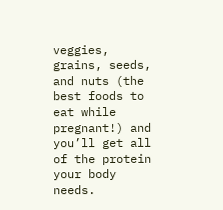veggies, grains, seeds, and nuts (the best foods to eat while pregnant!) and you’ll get all of the protein your body needs.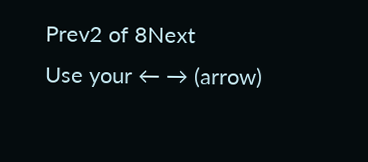Prev2 of 8Next
Use your ← → (arrow)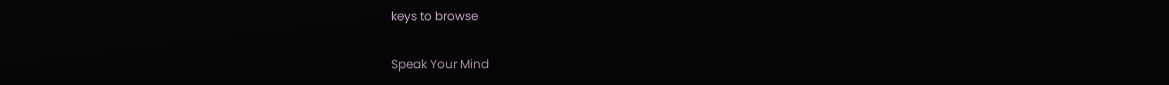keys to browse

Speak Your Mind